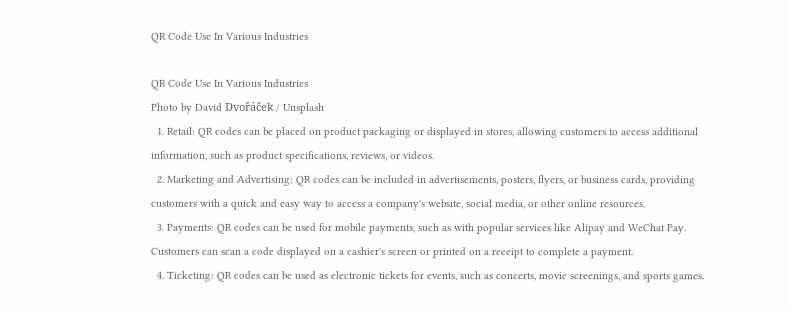QR Code Use In Various Industries

QR Code Use In Various Industries
Photo by David Dvořáček / Unsplash
  1. Retail: QR codes can be placed on product packaging or displayed in stores, allowing customers to access additional information, such as product specifications, reviews, or videos.
  2. Marketing and Advertising: QR codes can be included in advertisements, posters, flyers, or business cards, providing customers with a quick and easy way to access a company's website, social media, or other online resources.
  3. Payments: QR codes can be used for mobile payments, such as with popular services like Alipay and WeChat Pay. Customers can scan a code displayed on a cashier's screen or printed on a receipt to complete a payment.
  4. Ticketing: QR codes can be used as electronic tickets for events, such as concerts, movie screenings, and sports games.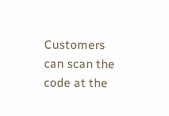Customers can scan the code at the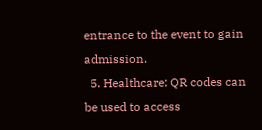entrance to the event to gain admission.
  5. Healthcare: QR codes can be used to access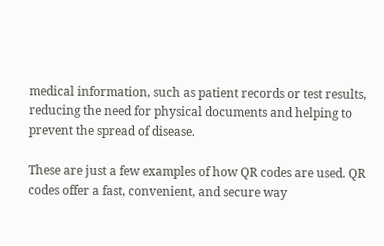medical information, such as patient records or test results, reducing the need for physical documents and helping to prevent the spread of disease.

These are just a few examples of how QR codes are used. QR codes offer a fast, convenient, and secure way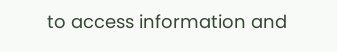to access information and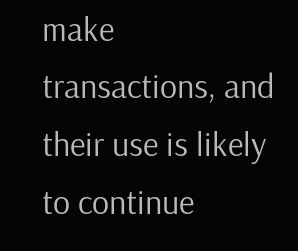make transactions, and their use is likely to continue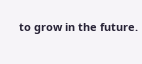to grow in the future.